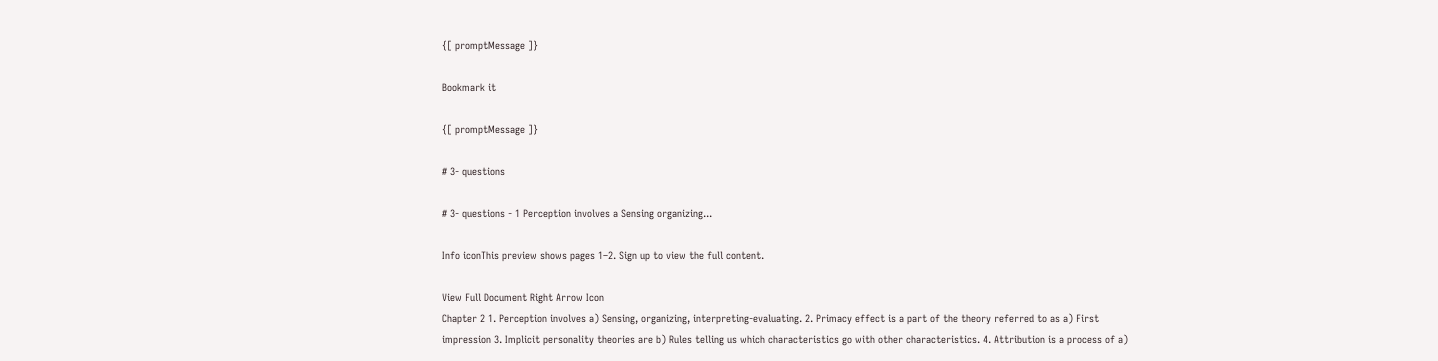{[ promptMessage ]}

Bookmark it

{[ promptMessage ]}

# 3- questions

# 3- questions - 1 Perception involves a Sensing organizing...

Info iconThis preview shows pages 1–2. Sign up to view the full content.

View Full Document Right Arrow Icon
Chapter 2 1. Perception involves a) Sensing, organizing, interpreting-evaluating. 2. Primacy effect is a part of the theory referred to as a) First impression 3. Implicit personality theories are b) Rules telling us which characteristics go with other characteristics. 4. Attribution is a process of a)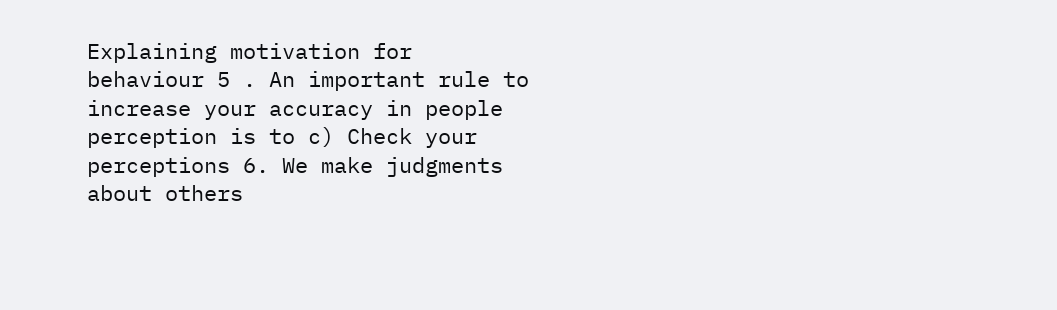Explaining motivation for behaviour 5 . An important rule to increase your accuracy in people perception is to c) Check your perceptions 6. We make judgments about others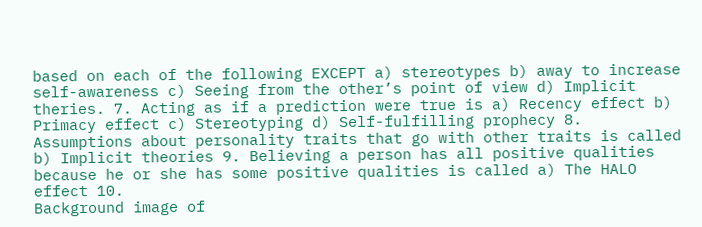based on each of the following EXCEPT a) stereotypes b) away to increase self-awareness c) Seeing from the other’s point of view d) Implicit theries. 7. Acting as if a prediction were true is a) Recency effect b) Primacy effect c) Stereotyping d) Self-fulfilling prophecy 8. Assumptions about personality traits that go with other traits is called b) Implicit theories 9. Believing a person has all positive qualities because he or she has some positive qualities is called a) The HALO effect 10.
Background image of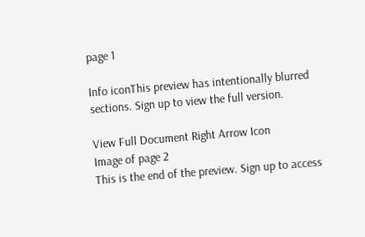page 1

Info iconThis preview has intentionally blurred sections. Sign up to view the full version.

View Full Document Right Arrow Icon
Image of page 2
This is the end of the preview. Sign up to access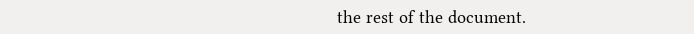the rest of the document.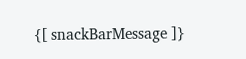{[ snackBarMessage ]}